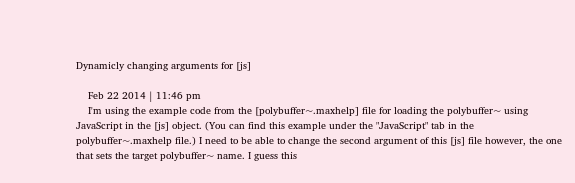Dynamicly changing arguments for [js]

    Feb 22 2014 | 11:46 pm
    I'm using the example code from the [polybuffer~.maxhelp] file for loading the polybuffer~ using JavaScript in the [js] object. (You can find this example under the "JavaScript" tab in the polybuffer~.maxhelp file.) I need to be able to change the second argument of this [js] file however, the one that sets the target polybuffer~ name. I guess this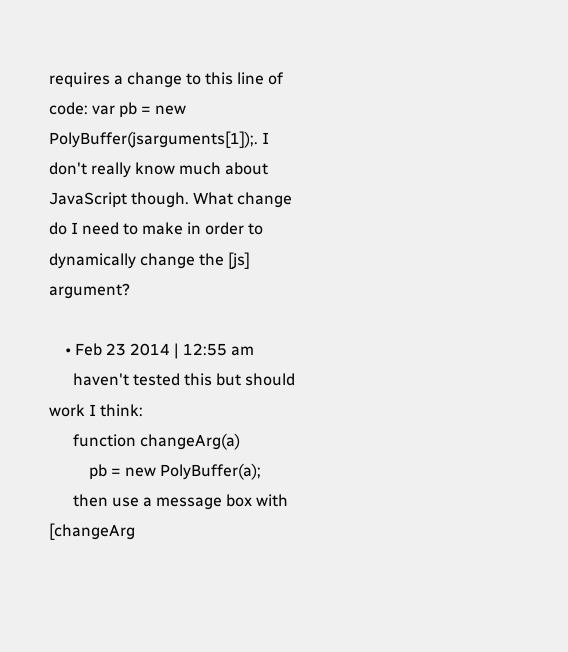requires a change to this line of code: var pb = new PolyBuffer(jsarguments[1]);. I don't really know much about JavaScript though. What change do I need to make in order to dynamically change the [js] argument?

    • Feb 23 2014 | 12:55 am
      haven't tested this but should work I think:
      function changeArg(a)
          pb = new PolyBuffer(a);
      then use a message box with [changeArg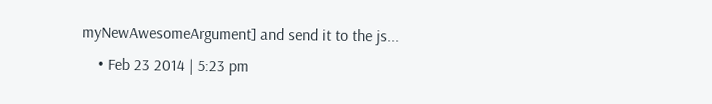myNewAwesomeArgument] and send it to the js...
    • Feb 23 2014 | 5:23 pm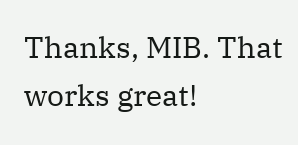Thanks, MIB. That works great!